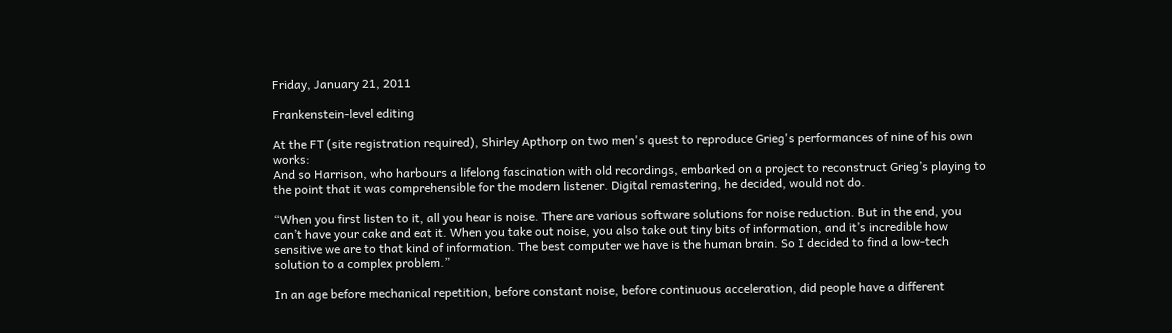Friday, January 21, 2011

Frankenstein-level editing

At the FT (site registration required), Shirley Apthorp on two men's quest to reproduce Grieg's performances of nine of his own works:
And so Harrison, who harbours a lifelong fascination with old recordings, embarked on a project to reconstruct Grieg’s playing to the point that it was comprehensible for the modern listener. Digital remastering, he decided, would not do.

“When you first listen to it, all you hear is noise. There are various software solutions for noise reduction. But in the end, you can’t have your cake and eat it. When you take out noise, you also take out tiny bits of information, and it’s incredible how sensitive we are to that kind of information. The best computer we have is the human brain. So I decided to find a low-tech solution to a complex problem.”

In an age before mechanical repetition, before constant noise, before continuous acceleration, did people have a different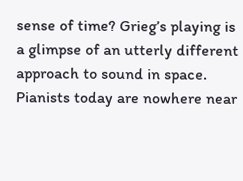sense of time? Grieg’s playing is a glimpse of an utterly different approach to sound in space. Pianists today are nowhere near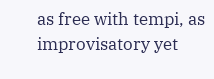as free with tempi, as improvisatory yet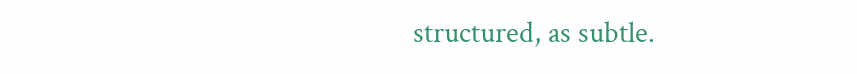structured, as subtle.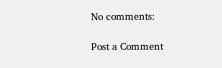No comments:

Post a Comment